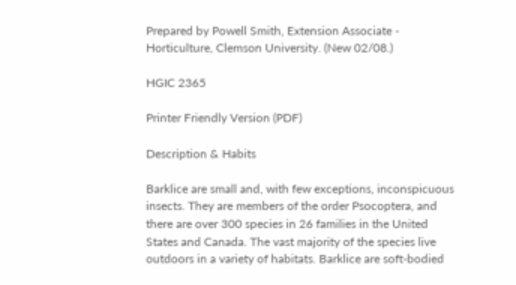Prepared by Powell Smith, Extension Associate - Horticulture, Clemson University. (New 02/08.)

HGIC 2365

Printer Friendly Version (PDF)

Description & Habits

Barklice are small and, with few exceptions, inconspicuous insects. They are members of the order Psocoptera, and there are over 300 species in 26 families in the United States and Canada. The vast majority of the species live outdoors in a variety of habitats. Barklice are soft-bodied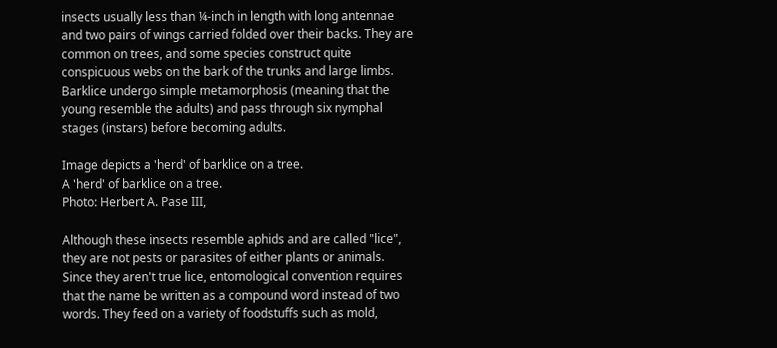insects usually less than ¼-inch in length with long antennae and two pairs of wings carried folded over their backs. They are common on trees, and some species construct quite conspicuous webs on the bark of the trunks and large limbs. Barklice undergo simple metamorphosis (meaning that the young resemble the adults) and pass through six nymphal stages (instars) before becoming adults.

Image depicts a 'herd' of barklice on a tree.
A 'herd' of barklice on a tree.
Photo: Herbert A. Pase III,

Although these insects resemble aphids and are called "lice", they are not pests or parasites of either plants or animals. Since they aren't true lice, entomological convention requires that the name be written as a compound word instead of two words. They feed on a variety of foodstuffs such as mold,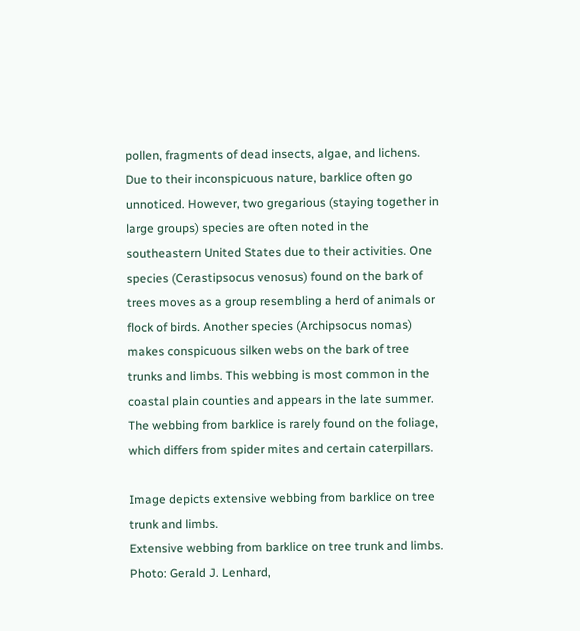pollen, fragments of dead insects, algae, and lichens. Due to their inconspicuous nature, barklice often go unnoticed. However, two gregarious (staying together in large groups) species are often noted in the southeastern United States due to their activities. One species (Cerastipsocus venosus) found on the bark of trees moves as a group resembling a herd of animals or flock of birds. Another species (Archipsocus nomas) makes conspicuous silken webs on the bark of tree trunks and limbs. This webbing is most common in the coastal plain counties and appears in the late summer. The webbing from barklice is rarely found on the foliage, which differs from spider mites and certain caterpillars.

Image depicts extensive webbing from barklice on tree trunk and limbs.
Extensive webbing from barklice on tree trunk and limbs.
Photo: Gerald J. Lenhard,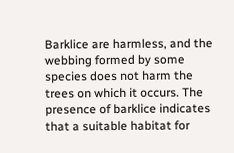Barklice are harmless, and the webbing formed by some species does not harm the trees on which it occurs. The presence of barklice indicates that a suitable habitat for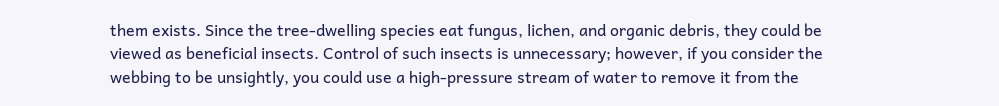them exists. Since the tree-dwelling species eat fungus, lichen, and organic debris, they could be viewed as beneficial insects. Control of such insects is unnecessary; however, if you consider the webbing to be unsightly, you could use a high-pressure stream of water to remove it from the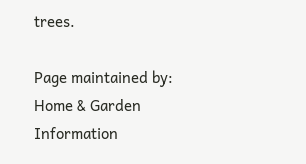trees.

Page maintained by: Home & Garden Information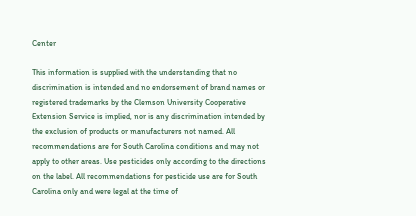Center

This information is supplied with the understanding that no discrimination is intended and no endorsement of brand names or registered trademarks by the Clemson University Cooperative Extension Service is implied, nor is any discrimination intended by the exclusion of products or manufacturers not named. All recommendations are for South Carolina conditions and may not apply to other areas. Use pesticides only according to the directions on the label. All recommendations for pesticide use are for South Carolina only and were legal at the time of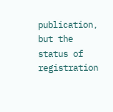publication, but the status of registration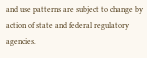and use patterns are subject to change by action of state and federal regulatory agencies.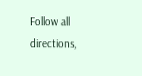Follow all directions,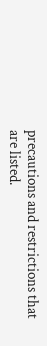precautions and restrictions that are listed.